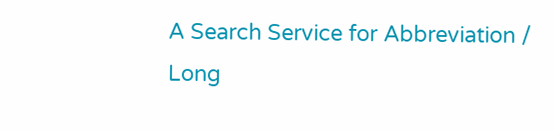A Search Service for Abbreviation / Long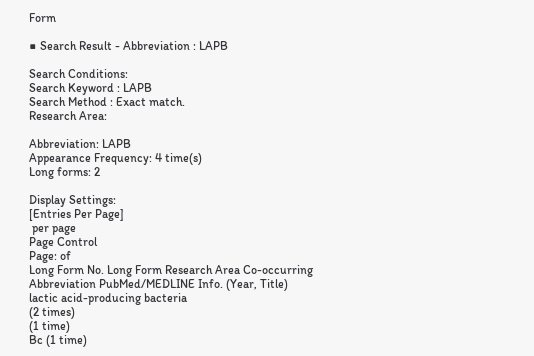Form

■ Search Result - Abbreviation : LAPB

Search Conditions:
Search Keyword : LAPB
Search Method : Exact match.
Research Area:

Abbreviation: LAPB
Appearance Frequency: 4 time(s)
Long forms: 2

Display Settings:
[Entries Per Page]
 per page
Page Control
Page: of
Long Form No. Long Form Research Area Co-occurring Abbreviation PubMed/MEDLINE Info. (Year, Title)
lactic acid-producing bacteria
(2 times)
(1 time)
Bc (1 time)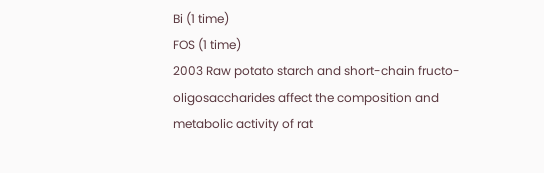Bi (1 time)
FOS (1 time)
2003 Raw potato starch and short-chain fructo-oligosaccharides affect the composition and metabolic activity of rat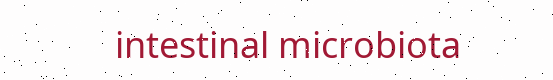intestinal microbiota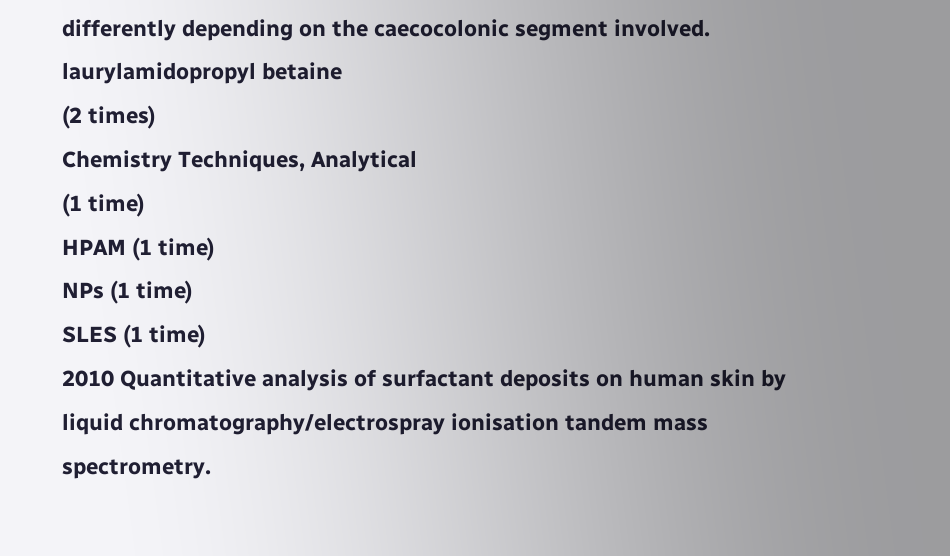differently depending on the caecocolonic segment involved.
laurylamidopropyl betaine
(2 times)
Chemistry Techniques, Analytical
(1 time)
HPAM (1 time)
NPs (1 time)
SLES (1 time)
2010 Quantitative analysis of surfactant deposits on human skin by liquid chromatography/electrospray ionisation tandem mass spectrometry.